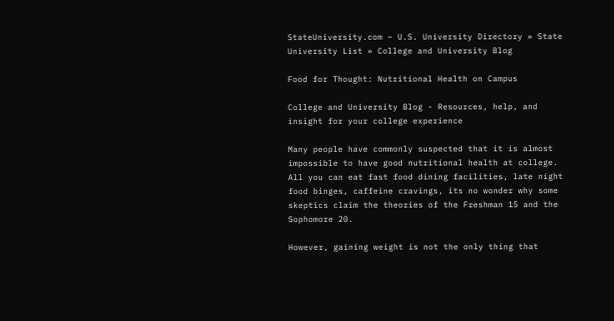StateUniversity.com – U.S. University Directory » State University List » College and University Blog

Food for Thought: Nutritional Health on Campus

College and University Blog - Resources, help, and insight for your college experience

Many people have commonly suspected that it is almost impossible to have good nutritional health at college. All you can eat fast food dining facilities, late night food binges, caffeine cravings, its no wonder why some skeptics claim the theories of the Freshman 15 and the Sophomore 20.

However, gaining weight is not the only thing that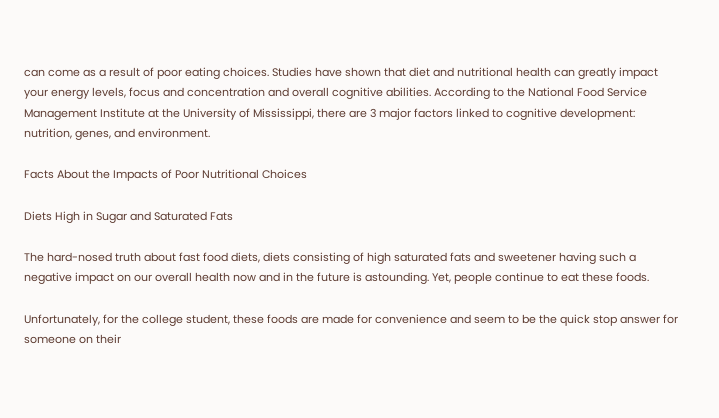can come as a result of poor eating choices. Studies have shown that diet and nutritional health can greatly impact your energy levels, focus and concentration and overall cognitive abilities. According to the National Food Service Management Institute at the University of Mississippi, there are 3 major factors linked to cognitive development: nutrition, genes, and environment.

Facts About the Impacts of Poor Nutritional Choices

Diets High in Sugar and Saturated Fats

The hard-nosed truth about fast food diets, diets consisting of high saturated fats and sweetener having such a negative impact on our overall health now and in the future is astounding. Yet, people continue to eat these foods.

Unfortunately, for the college student, these foods are made for convenience and seem to be the quick stop answer for someone on their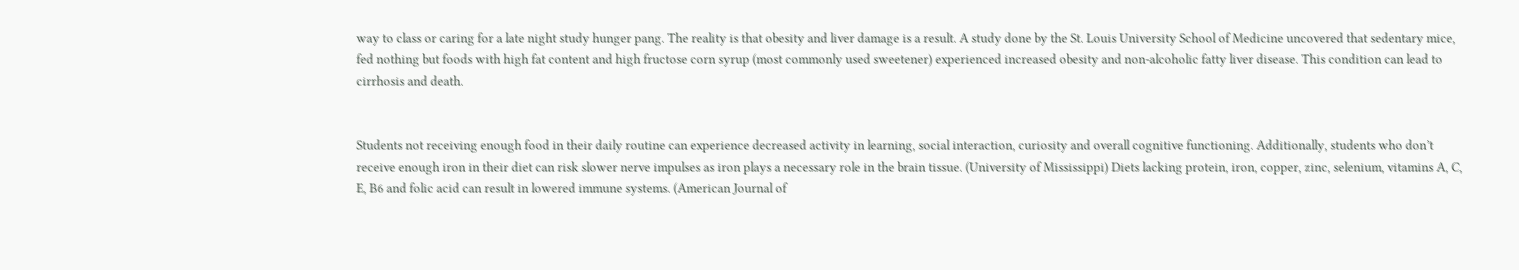way to class or caring for a late night study hunger pang. The reality is that obesity and liver damage is a result. A study done by the St. Louis University School of Medicine uncovered that sedentary mice, fed nothing but foods with high fat content and high fructose corn syrup (most commonly used sweetener) experienced increased obesity and non-alcoholic fatty liver disease. This condition can lead to cirrhosis and death.


Students not receiving enough food in their daily routine can experience decreased activity in learning, social interaction, curiosity and overall cognitive functioning. Additionally, students who don’t receive enough iron in their diet can risk slower nerve impulses as iron plays a necessary role in the brain tissue. (University of Mississippi) Diets lacking protein, iron, copper, zinc, selenium, vitamins A, C, E, B6 and folic acid can result in lowered immune systems. (American Journal of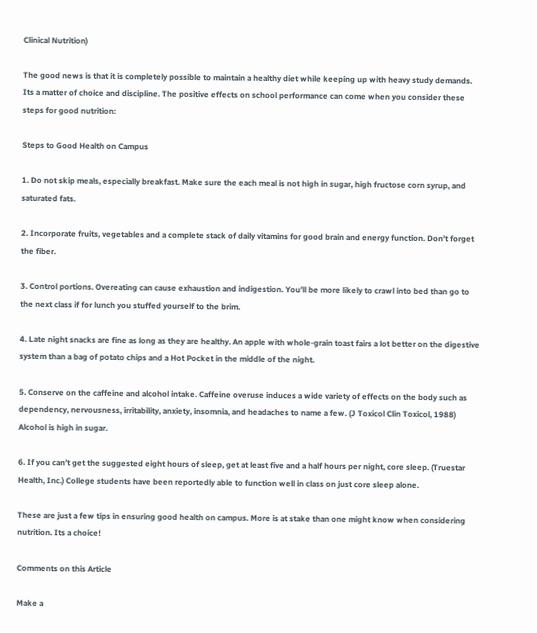Clinical Nutrition)

The good news is that it is completely possible to maintain a healthy diet while keeping up with heavy study demands. Its a matter of choice and discipline. The positive effects on school performance can come when you consider these steps for good nutrition:

Steps to Good Health on Campus

1. Do not skip meals, especially breakfast. Make sure the each meal is not high in sugar, high fructose corn syrup, and saturated fats.

2. Incorporate fruits, vegetables and a complete stack of daily vitamins for good brain and energy function. Don’t forget the fiber.

3. Control portions. Overeating can cause exhaustion and indigestion. You’ll be more likely to crawl into bed than go to the next class if for lunch you stuffed yourself to the brim.

4. Late night snacks are fine as long as they are healthy. An apple with whole-grain toast fairs a lot better on the digestive system than a bag of potato chips and a Hot Pocket in the middle of the night.

5. Conserve on the caffeine and alcohol intake. Caffeine overuse induces a wide variety of effects on the body such as dependency, nervousness, irritability, anxiety, insomnia, and headaches to name a few. (J Toxicol Clin Toxicol, 1988) Alcohol is high in sugar.

6. If you can’t get the suggested eight hours of sleep, get at least five and a half hours per night, core sleep. (Truestar Health, Inc.) College students have been reportedly able to function well in class on just core sleep alone.

These are just a few tips in ensuring good health on campus. More is at stake than one might know when considering nutrition. Its a choice!

Comments on this Article

Make a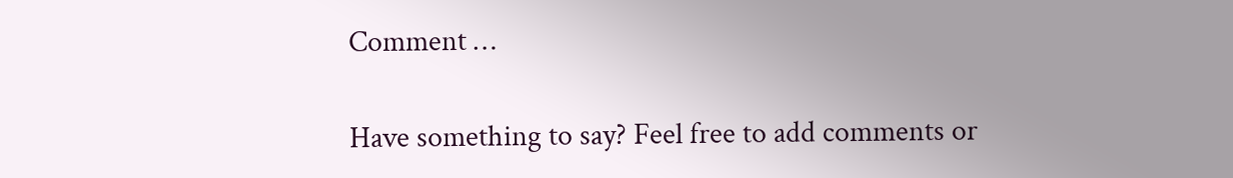Comment …

Have something to say? Feel free to add comments or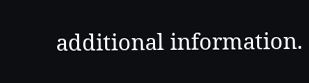additional information.